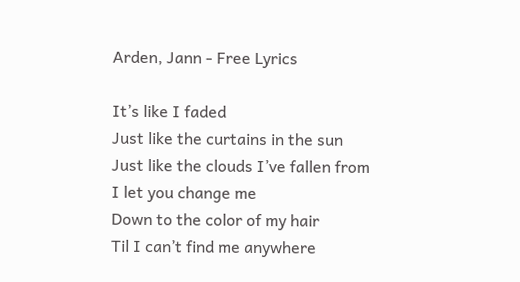Arden, Jann - Free Lyrics

It’s like I faded
Just like the curtains in the sun
Just like the clouds I’ve fallen from
I let you change me
Down to the color of my hair
Til I can’t find me anywhere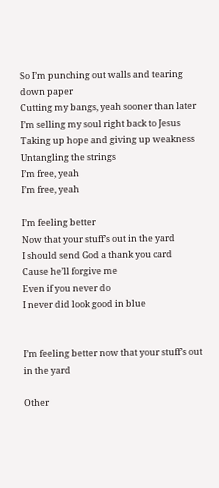So I’m punching out walls and tearing down paper
Cutting my bangs, yeah sooner than later
I’m selling my soul right back to Jesus
Taking up hope and giving up weakness
Untangling the strings
I’m free, yeah
I’m free, yeah

I’m feeling better
Now that your stuff’s out in the yard
I should send God a thank you card
Cause he’ll forgive me
Even if you never do
I never did look good in blue


I’m feeling better now that your stuff’s out in the yard

Other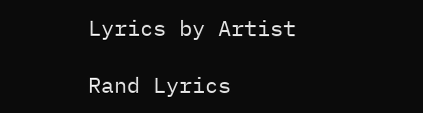Lyrics by Artist

Rand Lyrics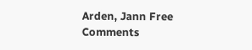Arden, Jann Free Comments